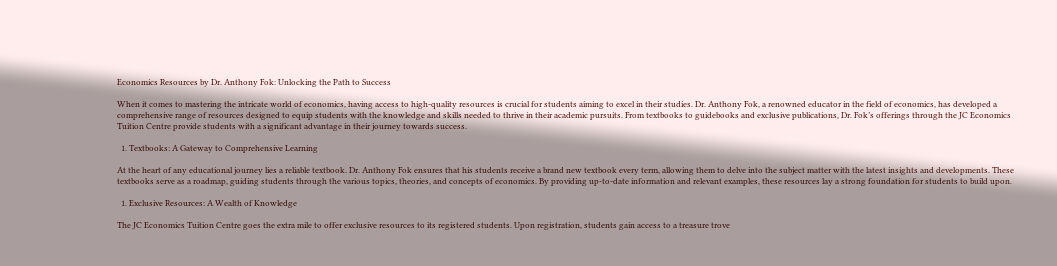Economics Resources by Dr. Anthony Fok: Unlocking the Path to Success

When it comes to mastering the intricate world of economics, having access to high-quality resources is crucial for students aiming to excel in their studies. Dr. Anthony Fok, a renowned educator in the field of economics, has developed a comprehensive range of resources designed to equip students with the knowledge and skills needed to thrive in their academic pursuits. From textbooks to guidebooks and exclusive publications, Dr. Fok’s offerings through the JC Economics Tuition Centre provide students with a significant advantage in their journey towards success.

  1. Textbooks: A Gateway to Comprehensive Learning

At the heart of any educational journey lies a reliable textbook. Dr. Anthony Fok ensures that his students receive a brand new textbook every term, allowing them to delve into the subject matter with the latest insights and developments. These textbooks serve as a roadmap, guiding students through the various topics, theories, and concepts of economics. By providing up-to-date information and relevant examples, these resources lay a strong foundation for students to build upon.

  1. Exclusive Resources: A Wealth of Knowledge

The JC Economics Tuition Centre goes the extra mile to offer exclusive resources to its registered students. Upon registration, students gain access to a treasure trove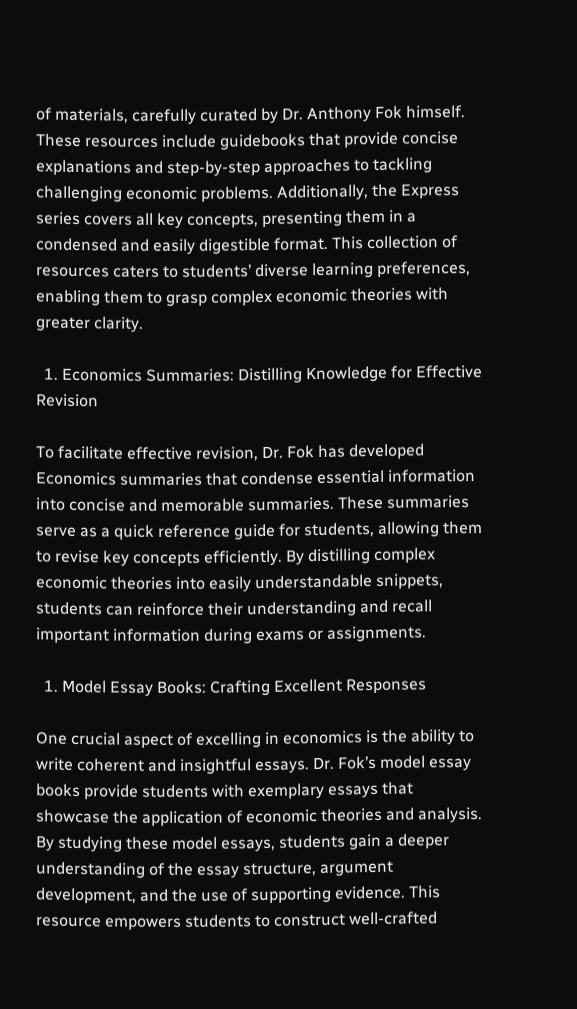of materials, carefully curated by Dr. Anthony Fok himself. These resources include guidebooks that provide concise explanations and step-by-step approaches to tackling challenging economic problems. Additionally, the Express series covers all key concepts, presenting them in a condensed and easily digestible format. This collection of resources caters to students’ diverse learning preferences, enabling them to grasp complex economic theories with greater clarity.

  1. Economics Summaries: Distilling Knowledge for Effective Revision

To facilitate effective revision, Dr. Fok has developed Economics summaries that condense essential information into concise and memorable summaries. These summaries serve as a quick reference guide for students, allowing them to revise key concepts efficiently. By distilling complex economic theories into easily understandable snippets, students can reinforce their understanding and recall important information during exams or assignments.

  1. Model Essay Books: Crafting Excellent Responses

One crucial aspect of excelling in economics is the ability to write coherent and insightful essays. Dr. Fok’s model essay books provide students with exemplary essays that showcase the application of economic theories and analysis. By studying these model essays, students gain a deeper understanding of the essay structure, argument development, and the use of supporting evidence. This resource empowers students to construct well-crafted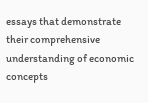essays that demonstrate their comprehensive understanding of economic concepts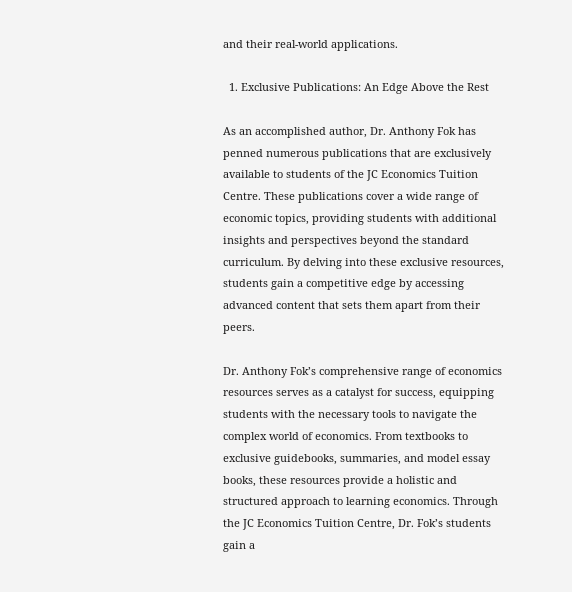and their real-world applications.

  1. Exclusive Publications: An Edge Above the Rest

As an accomplished author, Dr. Anthony Fok has penned numerous publications that are exclusively available to students of the JC Economics Tuition Centre. These publications cover a wide range of economic topics, providing students with additional insights and perspectives beyond the standard curriculum. By delving into these exclusive resources, students gain a competitive edge by accessing advanced content that sets them apart from their peers.

Dr. Anthony Fok’s comprehensive range of economics resources serves as a catalyst for success, equipping students with the necessary tools to navigate the complex world of economics. From textbooks to exclusive guidebooks, summaries, and model essay books, these resources provide a holistic and structured approach to learning economics. Through the JC Economics Tuition Centre, Dr. Fok’s students gain a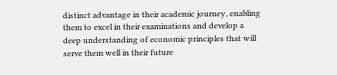distinct advantage in their academic journey, enabling them to excel in their examinations and develop a deep understanding of economic principles that will serve them well in their future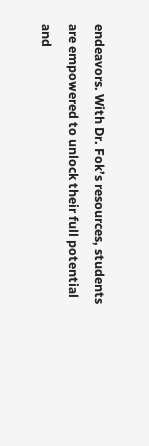endeavors. With Dr. Fok’s resources, students are empowered to unlock their full potential and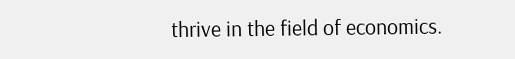thrive in the field of economics.